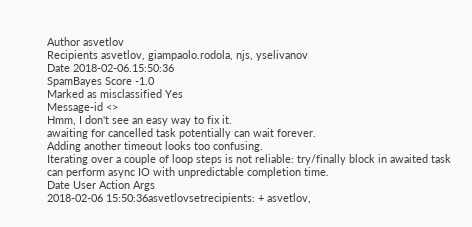Author asvetlov
Recipients asvetlov, giampaolo.rodola, njs, yselivanov
Date 2018-02-06.15:50:36
SpamBayes Score -1.0
Marked as misclassified Yes
Message-id <>
Hmm, I don't see an easy way to fix it.
awaiting for cancelled task potentially can wait forever.
Adding another timeout looks too confusing.
Iterating over a couple of loop steps is not reliable: try/finally block in awaited task can perform async IO with unpredictable completion time.
Date User Action Args
2018-02-06 15:50:36asvetlovsetrecipients: + asvetlov,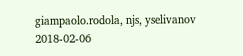giampaolo.rodola, njs, yselivanov
2018-02-06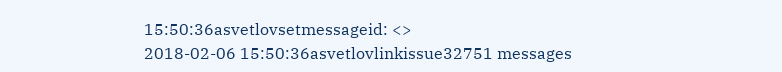15:50:36asvetlovsetmessageid: <>
2018-02-06 15:50:36asvetlovlinkissue32751 messages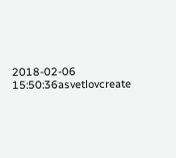2018-02-06 15:50:36asvetlovcreate